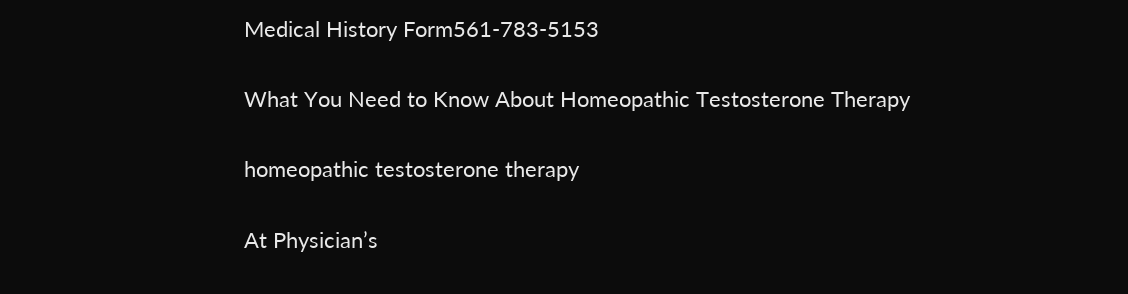Medical History Form561-783-5153

What You Need to Know About Homeopathic Testosterone Therapy

homeopathic testosterone therapy

At Physician’s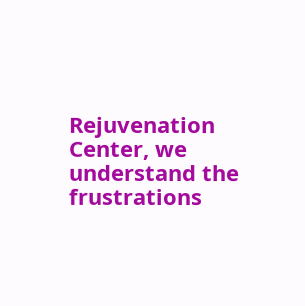Rejuvenation Center, we understand the frustrations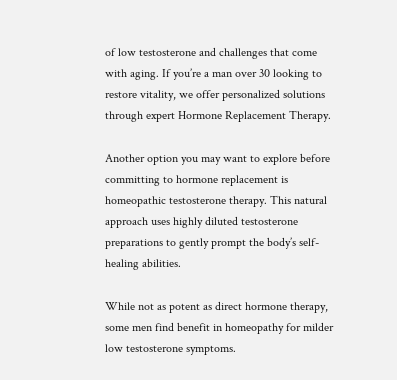of low testosterone and challenges that come with aging. If you’re a man over 30 looking to restore vitality, we offer personalized solutions through expert Hormone Replacement Therapy.

Another option you may want to explore before committing to hormone replacement is homeopathic testosterone therapy. This natural approach uses highly diluted testosterone preparations to gently prompt the body’s self-healing abilities.

While not as potent as direct hormone therapy, some men find benefit in homeopathy for milder low testosterone symptoms.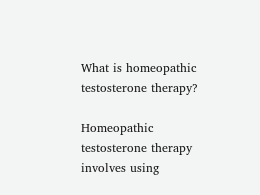What is homeopathic testosterone therapy?

Homeopathic testosterone therapy involves using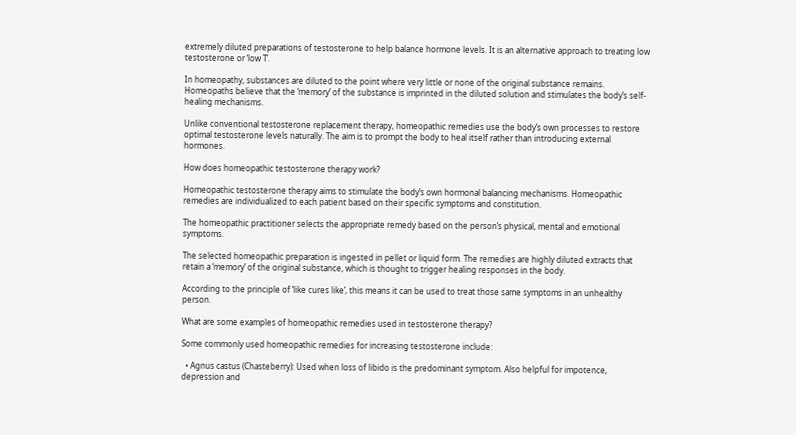extremely diluted preparations of testosterone to help balance hormone levels. It is an alternative approach to treating low testosterone or ‘low T’.

In homeopathy, substances are diluted to the point where very little or none of the original substance remains. Homeopaths believe that the ‘memory’ of the substance is imprinted in the diluted solution and stimulates the body’s self-healing mechanisms.

Unlike conventional testosterone replacement therapy, homeopathic remedies use the body’s own processes to restore optimal testosterone levels naturally. The aim is to prompt the body to heal itself rather than introducing external hormones.

How does homeopathic testosterone therapy work?

Homeopathic testosterone therapy aims to stimulate the body’s own hormonal balancing mechanisms. Homeopathic remedies are individualized to each patient based on their specific symptoms and constitution.

The homeopathic practitioner selects the appropriate remedy based on the person’s physical, mental and emotional symptoms.

The selected homeopathic preparation is ingested in pellet or liquid form. The remedies are highly diluted extracts that retain a ‘memory’ of the original substance, which is thought to trigger healing responses in the body.

According to the principle of ‘like cures like’, this means it can be used to treat those same symptoms in an unhealthy person.

What are some examples of homeopathic remedies used in testosterone therapy?

Some commonly used homeopathic remedies for increasing testosterone include:

  • Agnus castus (Chasteberry): Used when loss of libido is the predominant symptom. Also helpful for impotence, depression and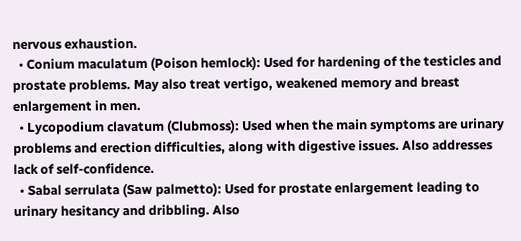nervous exhaustion.
  • Conium maculatum (Poison hemlock): Used for hardening of the testicles and prostate problems. May also treat vertigo, weakened memory and breast enlargement in men.
  • Lycopodium clavatum (Clubmoss): Used when the main symptoms are urinary problems and erection difficulties, along with digestive issues. Also addresses lack of self-confidence.
  • Sabal serrulata (Saw palmetto): Used for prostate enlargement leading to urinary hesitancy and dribbling. Also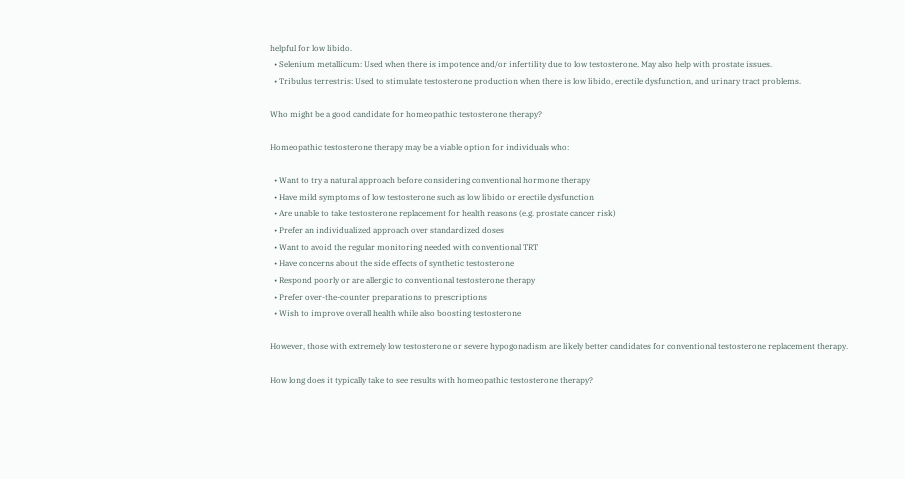helpful for low libido.
  • Selenium metallicum: Used when there is impotence and/or infertility due to low testosterone. May also help with prostate issues.
  • Tribulus terrestris: Used to stimulate testosterone production when there is low libido, erectile dysfunction, and urinary tract problems.

Who might be a good candidate for homeopathic testosterone therapy?

Homeopathic testosterone therapy may be a viable option for individuals who:

  • Want to try a natural approach before considering conventional hormone therapy
  • Have mild symptoms of low testosterone such as low libido or erectile dysfunction
  • Are unable to take testosterone replacement for health reasons (e.g. prostate cancer risk)
  • Prefer an individualized approach over standardized doses
  • Want to avoid the regular monitoring needed with conventional TRT
  • Have concerns about the side effects of synthetic testosterone
  • Respond poorly or are allergic to conventional testosterone therapy
  • Prefer over-the-counter preparations to prescriptions
  • Wish to improve overall health while also boosting testosterone

However, those with extremely low testosterone or severe hypogonadism are likely better candidates for conventional testosterone replacement therapy.

How long does it typically take to see results with homeopathic testosterone therapy?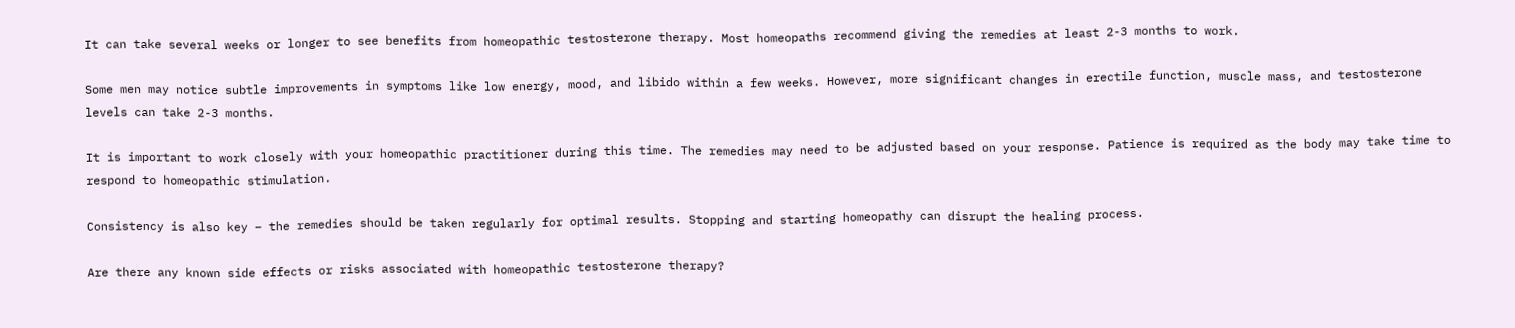It can take several weeks or longer to see benefits from homeopathic testosterone therapy. Most homeopaths recommend giving the remedies at least 2-3 months to work.

Some men may notice subtle improvements in symptoms like low energy, mood, and libido within a few weeks. However, more significant changes in erectile function, muscle mass, and testosterone levels can take 2-3 months.

It is important to work closely with your homeopathic practitioner during this time. The remedies may need to be adjusted based on your response. Patience is required as the body may take time to respond to homeopathic stimulation.

Consistency is also key – the remedies should be taken regularly for optimal results. Stopping and starting homeopathy can disrupt the healing process.

Are there any known side effects or risks associated with homeopathic testosterone therapy?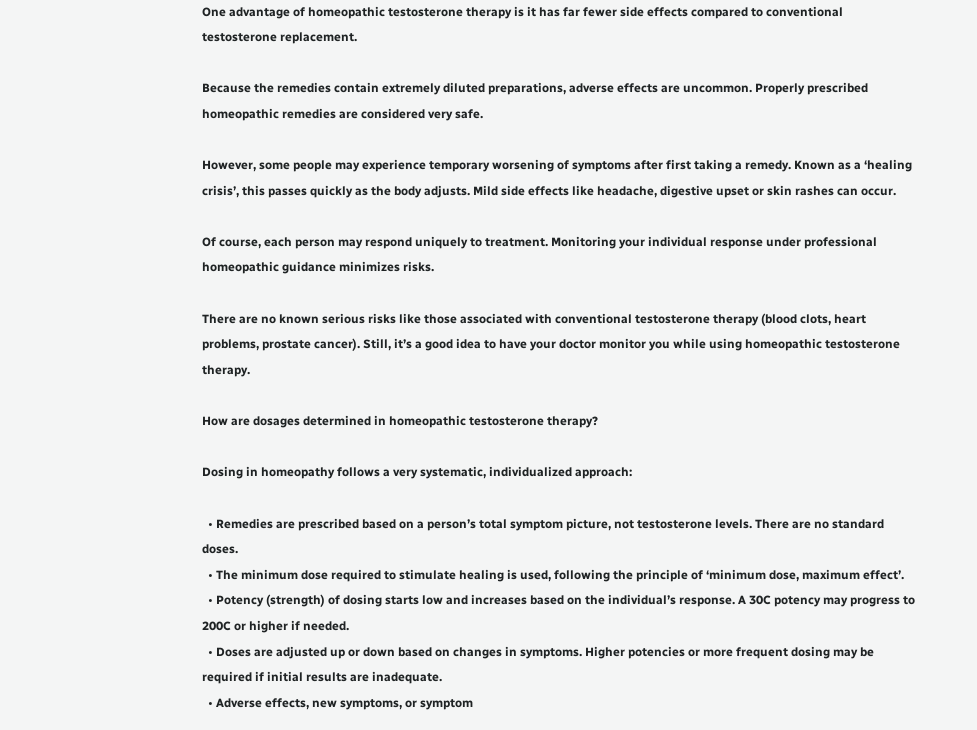One advantage of homeopathic testosterone therapy is it has far fewer side effects compared to conventional testosterone replacement.

Because the remedies contain extremely diluted preparations, adverse effects are uncommon. Properly prescribed homeopathic remedies are considered very safe.

However, some people may experience temporary worsening of symptoms after first taking a remedy. Known as a ‘healing crisis’, this passes quickly as the body adjusts. Mild side effects like headache, digestive upset or skin rashes can occur.

Of course, each person may respond uniquely to treatment. Monitoring your individual response under professional homeopathic guidance minimizes risks.

There are no known serious risks like those associated with conventional testosterone therapy (blood clots, heart problems, prostate cancer). Still, it’s a good idea to have your doctor monitor you while using homeopathic testosterone therapy.

How are dosages determined in homeopathic testosterone therapy?

Dosing in homeopathy follows a very systematic, individualized approach:

  • Remedies are prescribed based on a person’s total symptom picture, not testosterone levels. There are no standard doses.
  • The minimum dose required to stimulate healing is used, following the principle of ‘minimum dose, maximum effect’.
  • Potency (strength) of dosing starts low and increases based on the individual’s response. A 30C potency may progress to 200C or higher if needed.
  • Doses are adjusted up or down based on changes in symptoms. Higher potencies or more frequent dosing may be required if initial results are inadequate.
  • Adverse effects, new symptoms, or symptom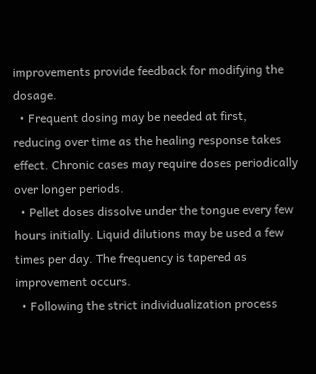improvements provide feedback for modifying the dosage.
  • Frequent dosing may be needed at first, reducing over time as the healing response takes effect. Chronic cases may require doses periodically over longer periods.
  • Pellet doses dissolve under the tongue every few hours initially. Liquid dilutions may be used a few times per day. The frequency is tapered as improvement occurs.
  • Following the strict individualization process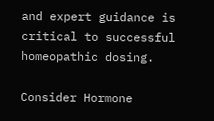and expert guidance is critical to successful homeopathic dosing.

Consider Hormone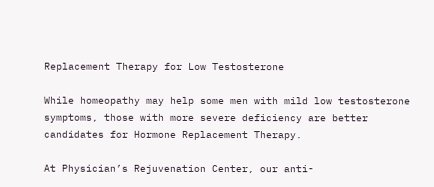Replacement Therapy for Low Testosterone

While homeopathy may help some men with mild low testosterone symptoms, those with more severe deficiency are better candidates for Hormone Replacement Therapy.

At Physician’s Rejuvenation Center, our anti-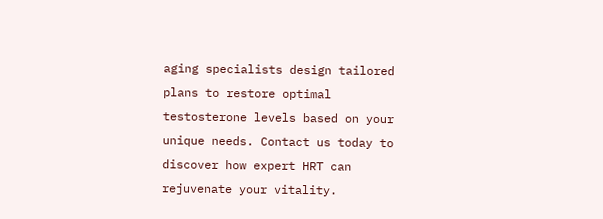aging specialists design tailored plans to restore optimal testosterone levels based on your unique needs. Contact us today to discover how expert HRT can rejuvenate your vitality.